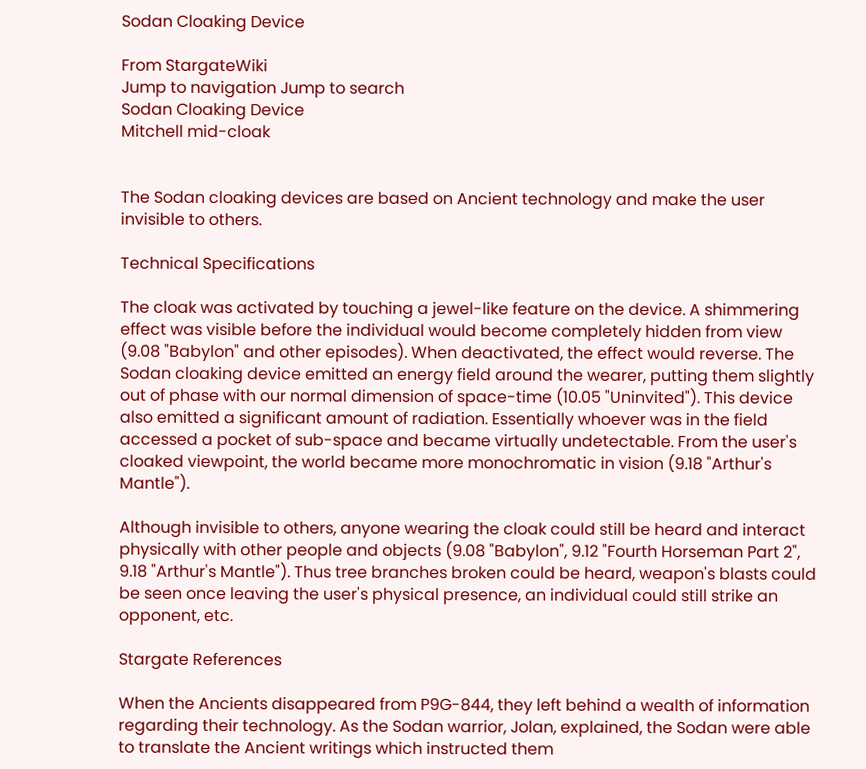Sodan Cloaking Device

From StargateWiki
Jump to navigation Jump to search
Sodan Cloaking Device
Mitchell mid-cloak


The Sodan cloaking devices are based on Ancient technology and make the user invisible to others.

Technical Specifications

The cloak was activated by touching a jewel-like feature on the device. A shimmering effect was visible before the individual would become completely hidden from view (9.08 "Babylon" and other episodes). When deactivated, the effect would reverse. The Sodan cloaking device emitted an energy field around the wearer, putting them slightly out of phase with our normal dimension of space-time (10.05 "Uninvited"). This device also emitted a significant amount of radiation. Essentially whoever was in the field accessed a pocket of sub-space and became virtually undetectable. From the user's cloaked viewpoint, the world became more monochromatic in vision (9.18 "Arthur's Mantle").

Although invisible to others, anyone wearing the cloak could still be heard and interact physically with other people and objects (9.08 "Babylon", 9.12 "Fourth Horseman Part 2", 9.18 "Arthur's Mantle"). Thus tree branches broken could be heard, weapon's blasts could be seen once leaving the user's physical presence, an individual could still strike an opponent, etc.

Stargate References

When the Ancients disappeared from P9G-844, they left behind a wealth of information regarding their technology. As the Sodan warrior, Jolan, explained, the Sodan were able to translate the Ancient writings which instructed them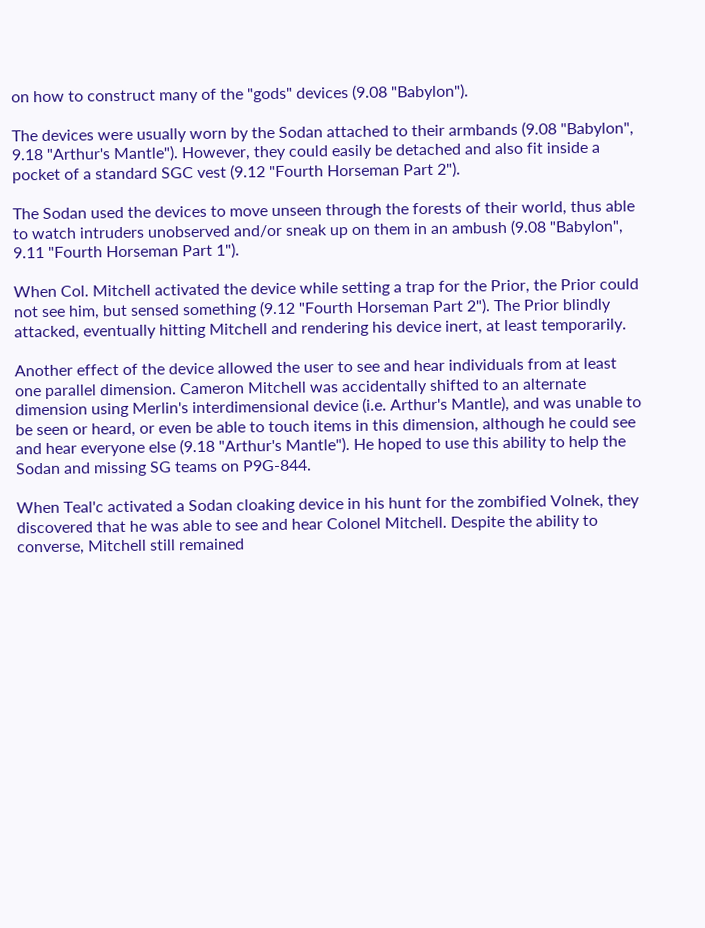on how to construct many of the "gods" devices (9.08 "Babylon").

The devices were usually worn by the Sodan attached to their armbands (9.08 "Babylon", 9.18 "Arthur's Mantle"). However, they could easily be detached and also fit inside a pocket of a standard SGC vest (9.12 "Fourth Horseman Part 2").

The Sodan used the devices to move unseen through the forests of their world, thus able to watch intruders unobserved and/or sneak up on them in an ambush (9.08 "Babylon", 9.11 "Fourth Horseman Part 1").

When Col. Mitchell activated the device while setting a trap for the Prior, the Prior could not see him, but sensed something (9.12 "Fourth Horseman Part 2"). The Prior blindly attacked, eventually hitting Mitchell and rendering his device inert, at least temporarily.

Another effect of the device allowed the user to see and hear individuals from at least one parallel dimension. Cameron Mitchell was accidentally shifted to an alternate dimension using Merlin's interdimensional device (i.e. Arthur's Mantle), and was unable to be seen or heard, or even be able to touch items in this dimension, although he could see and hear everyone else (9.18 "Arthur's Mantle"). He hoped to use this ability to help the Sodan and missing SG teams on P9G-844.

When Teal'c activated a Sodan cloaking device in his hunt for the zombified Volnek, they discovered that he was able to see and hear Colonel Mitchell. Despite the ability to converse, Mitchell still remained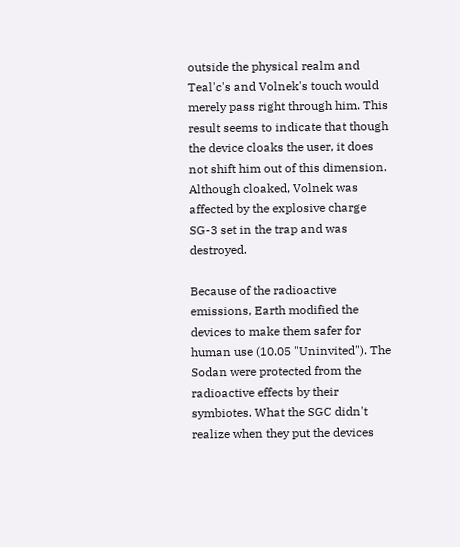outside the physical realm and Teal'c's and Volnek's touch would merely pass right through him. This result seems to indicate that though the device cloaks the user, it does not shift him out of this dimension. Although cloaked, Volnek was affected by the explosive charge SG-3 set in the trap and was destroyed.

Because of the radioactive emissions, Earth modified the devices to make them safer for human use (10.05 "Uninvited"). The Sodan were protected from the radioactive effects by their symbiotes. What the SGC didn't realize when they put the devices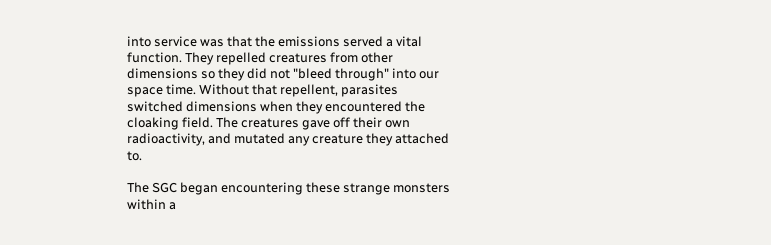into service was that the emissions served a vital function. They repelled creatures from other dimensions so they did not "bleed through" into our space time. Without that repellent, parasites switched dimensions when they encountered the cloaking field. The creatures gave off their own radioactivity, and mutated any creature they attached to.

The SGC began encountering these strange monsters within a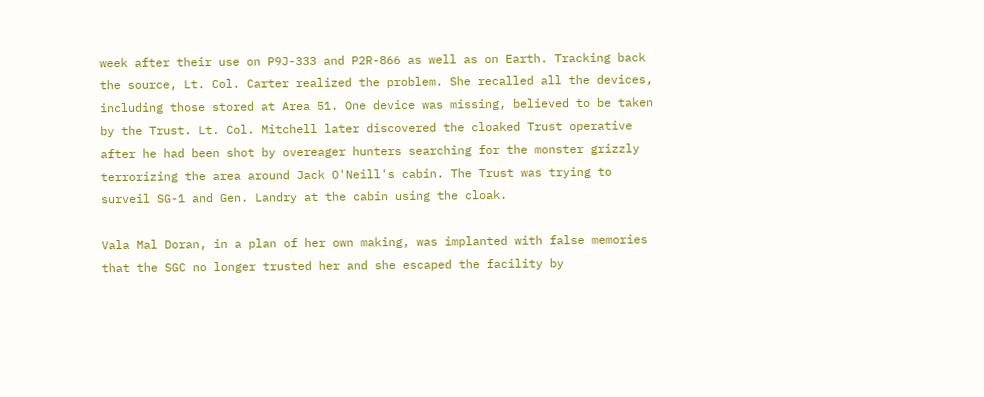week after their use on P9J-333 and P2R-866 as well as on Earth. Tracking back the source, Lt. Col. Carter realized the problem. She recalled all the devices, including those stored at Area 51. One device was missing, believed to be taken by the Trust. Lt. Col. Mitchell later discovered the cloaked Trust operative after he had been shot by overeager hunters searching for the monster grizzly terrorizing the area around Jack O'Neill's cabin. The Trust was trying to surveil SG-1 and Gen. Landry at the cabin using the cloak.

Vala Mal Doran, in a plan of her own making, was implanted with false memories that the SGC no longer trusted her and she escaped the facility by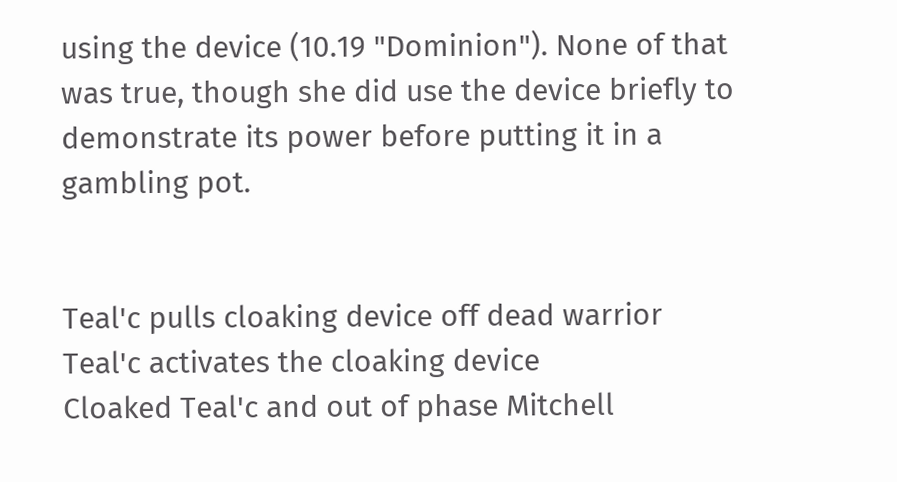using the device (10.19 "Dominion"). None of that was true, though she did use the device briefly to demonstrate its power before putting it in a gambling pot.


Teal'c pulls cloaking device off dead warrior
Teal'c activates the cloaking device
Cloaked Teal'c and out of phase Mitchell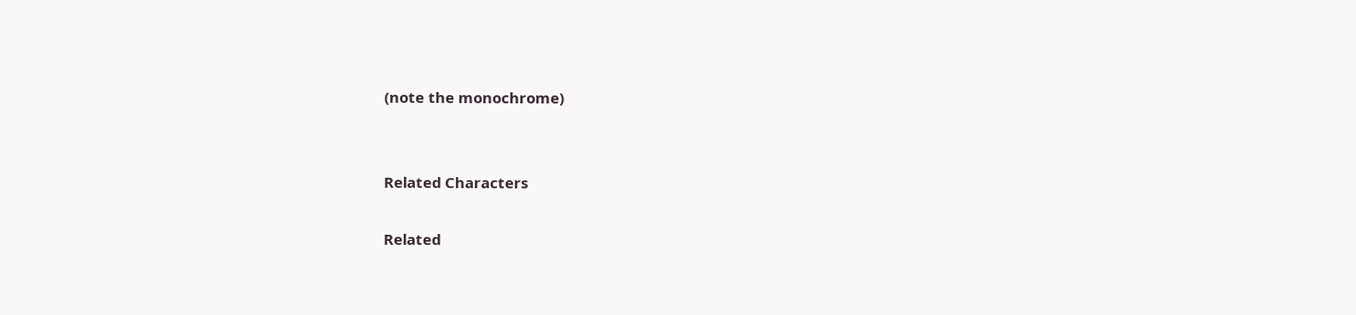(note the monochrome)


Related Characters

Related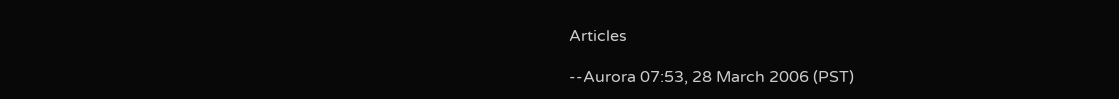Articles

--Aurora 07:53, 28 March 2006 (PST)